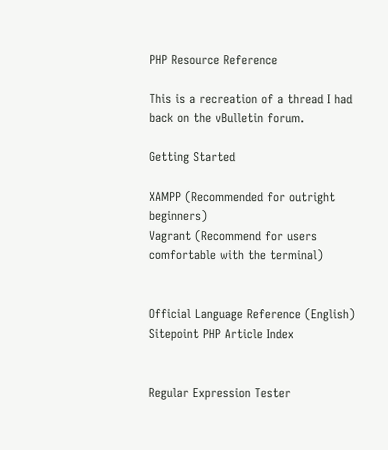PHP Resource Reference

This is a recreation of a thread I had back on the vBulletin forum.

Getting Started

XAMPP (Recommended for outright beginners)
Vagrant (Recommend for users comfortable with the terminal)


Official Language Reference (English)
Sitepoint PHP Article Index


Regular Expression Tester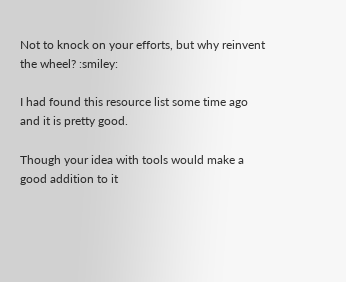Not to knock on your efforts, but why reinvent the wheel? :smiley:

I had found this resource list some time ago and it is pretty good.

Though your idea with tools would make a good addition to it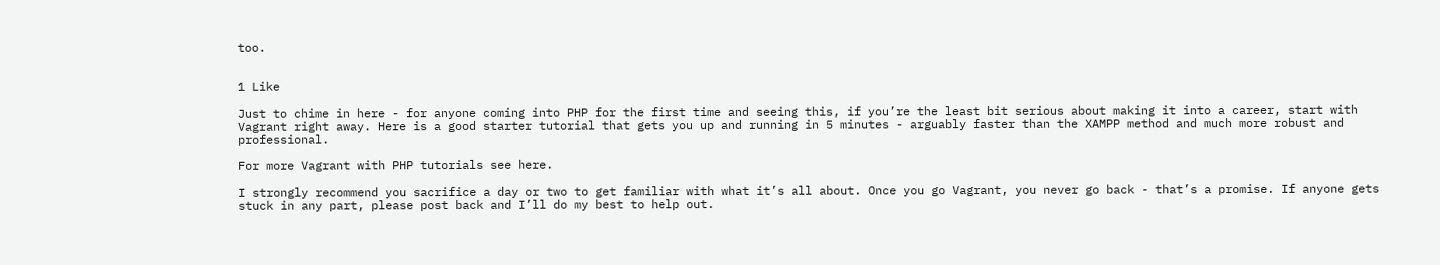too.


1 Like

Just to chime in here - for anyone coming into PHP for the first time and seeing this, if you’re the least bit serious about making it into a career, start with Vagrant right away. Here is a good starter tutorial that gets you up and running in 5 minutes - arguably faster than the XAMPP method and much more robust and professional.

For more Vagrant with PHP tutorials see here.

I strongly recommend you sacrifice a day or two to get familiar with what it’s all about. Once you go Vagrant, you never go back - that’s a promise. If anyone gets stuck in any part, please post back and I’ll do my best to help out.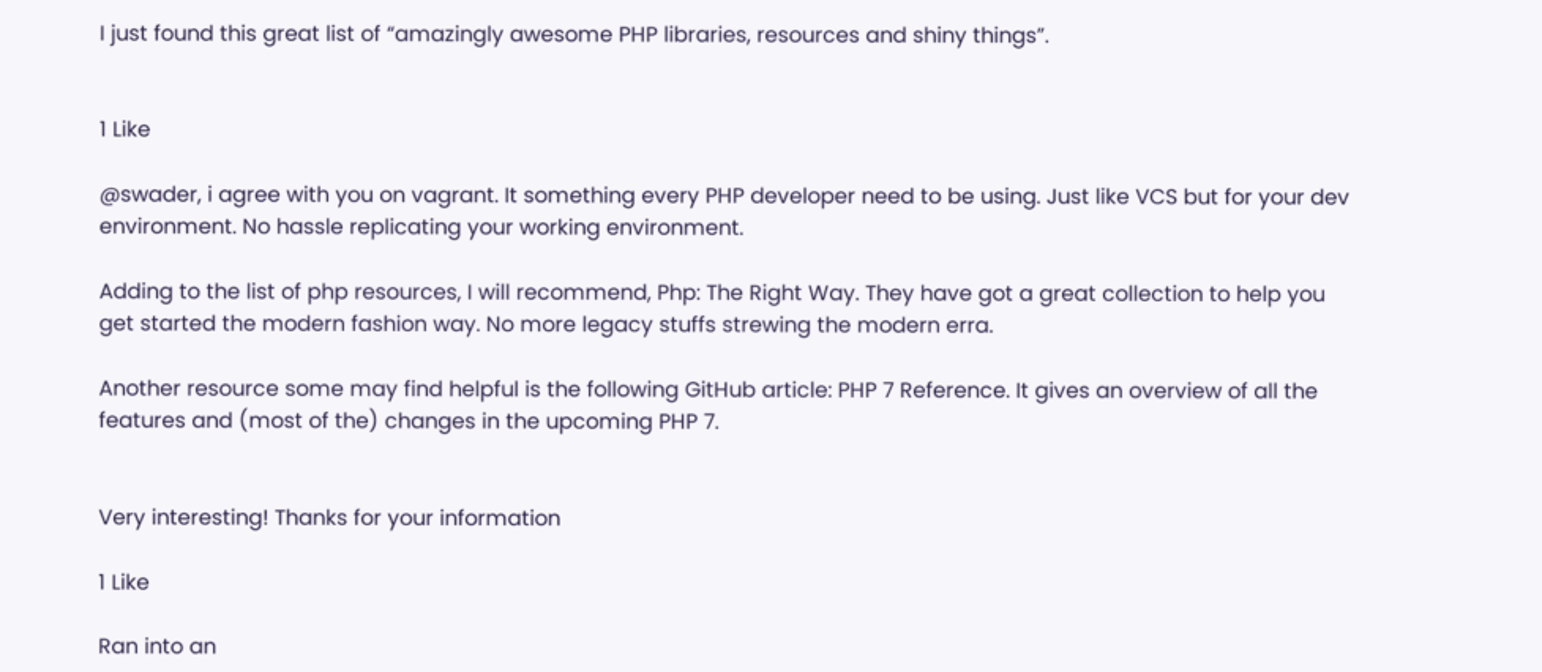I just found this great list of “amazingly awesome PHP libraries, resources and shiny things”.


1 Like

@swader, i agree with you on vagrant. It something every PHP developer need to be using. Just like VCS but for your dev environment. No hassle replicating your working environment.

Adding to the list of php resources, I will recommend, Php: The Right Way. They have got a great collection to help you get started the modern fashion way. No more legacy stuffs strewing the modern erra.

Another resource some may find helpful is the following GitHub article: PHP 7 Reference. It gives an overview of all the features and (most of the) changes in the upcoming PHP 7.


Very interesting! Thanks for your information

1 Like

Ran into an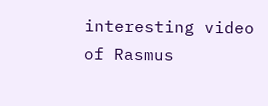interesting video of Rasmus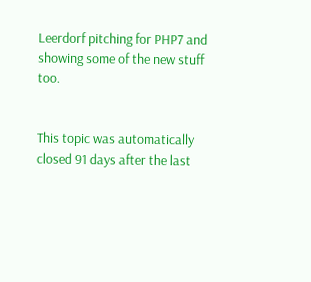Leerdorf pitching for PHP7 and showing some of the new stuff too.


This topic was automatically closed 91 days after the last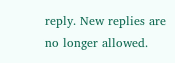reply. New replies are no longer allowed.